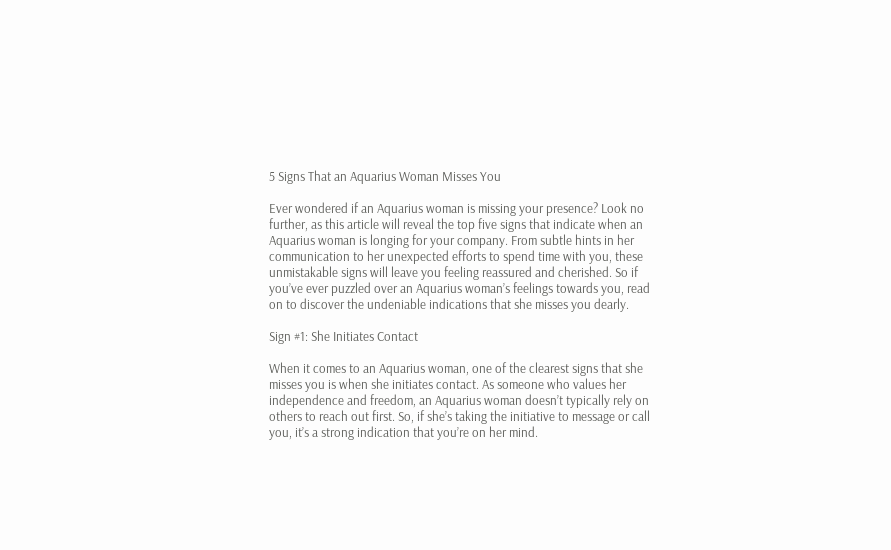5 Signs That an Aquarius Woman Misses You

Ever wondered if an Aquarius woman is missing your presence? Look no further, as this article will reveal the top five signs that indicate when an Aquarius woman is longing for your company. From subtle hints in her communication to her unexpected efforts to spend time with you, these unmistakable signs will leave you feeling reassured and cherished. So if you’ve ever puzzled over an Aquarius woman’s feelings towards you, read on to discover the undeniable indications that she misses you dearly.

Sign #1: She Initiates Contact

When it comes to an Aquarius woman, one of the clearest signs that she misses you is when she initiates contact. As someone who values her independence and freedom, an Aquarius woman doesn’t typically rely on others to reach out first. So, if she’s taking the initiative to message or call you, it’s a strong indication that you’re on her mind.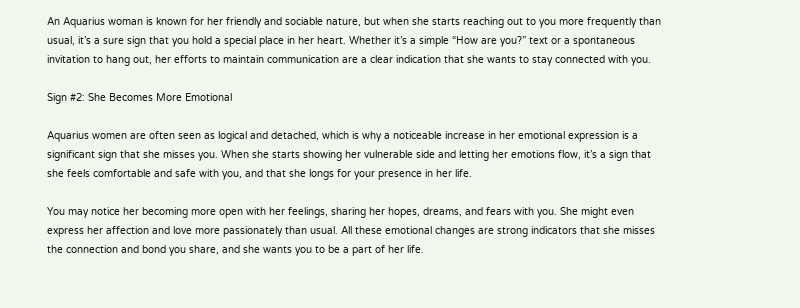An Aquarius woman is known for her friendly and sociable nature, but when she starts reaching out to you more frequently than usual, it’s a sure sign that you hold a special place in her heart. Whether it’s a simple “How are you?” text or a spontaneous invitation to hang out, her efforts to maintain communication are a clear indication that she wants to stay connected with you.

Sign #2: She Becomes More Emotional

Aquarius women are often seen as logical and detached, which is why a noticeable increase in her emotional expression is a significant sign that she misses you. When she starts showing her vulnerable side and letting her emotions flow, it’s a sign that she feels comfortable and safe with you, and that she longs for your presence in her life.

You may notice her becoming more open with her feelings, sharing her hopes, dreams, and fears with you. She might even express her affection and love more passionately than usual. All these emotional changes are strong indicators that she misses the connection and bond you share, and she wants you to be a part of her life.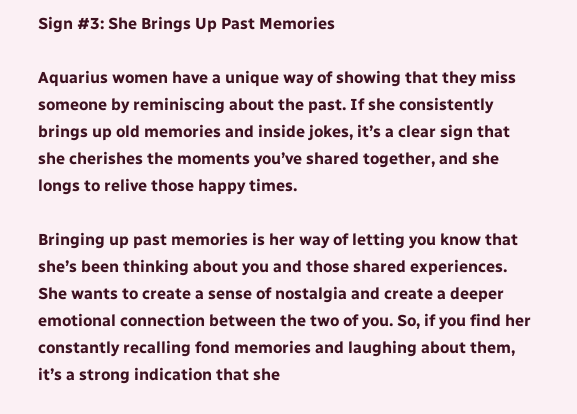Sign #3: She Brings Up Past Memories

Aquarius women have a unique way of showing that they miss someone by reminiscing about the past. If she consistently brings up old memories and inside jokes, it’s a clear sign that she cherishes the moments you’ve shared together, and she longs to relive those happy times.

Bringing up past memories is her way of letting you know that she’s been thinking about you and those shared experiences. She wants to create a sense of nostalgia and create a deeper emotional connection between the two of you. So, if you find her constantly recalling fond memories and laughing about them, it’s a strong indication that she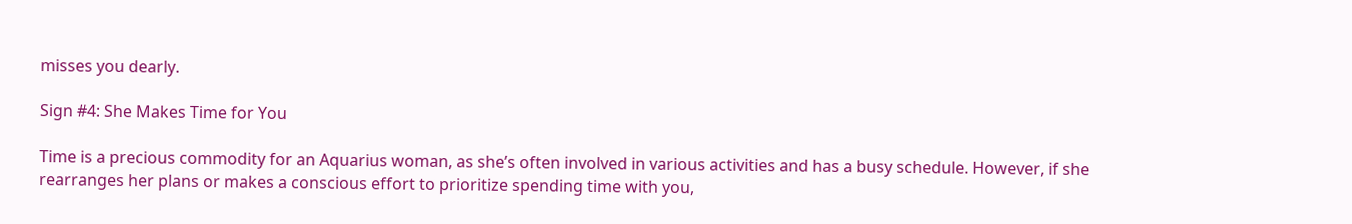misses you dearly.

Sign #4: She Makes Time for You

Time is a precious commodity for an Aquarius woman, as she’s often involved in various activities and has a busy schedule. However, if she rearranges her plans or makes a conscious effort to prioritize spending time with you,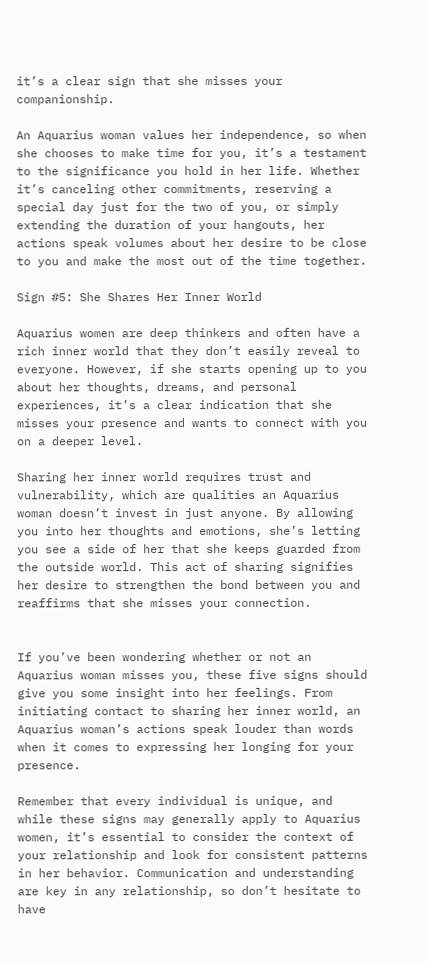it’s a clear sign that she misses your companionship.

An Aquarius woman values her independence, so when she chooses to make time for you, it’s a testament to the significance you hold in her life. Whether it’s canceling other commitments, reserving a special day just for the two of you, or simply extending the duration of your hangouts, her actions speak volumes about her desire to be close to you and make the most out of the time together.

Sign #5: She Shares Her Inner World

Aquarius women are deep thinkers and often have a rich inner world that they don’t easily reveal to everyone. However, if she starts opening up to you about her thoughts, dreams, and personal experiences, it’s a clear indication that she misses your presence and wants to connect with you on a deeper level.

Sharing her inner world requires trust and vulnerability, which are qualities an Aquarius woman doesn’t invest in just anyone. By allowing you into her thoughts and emotions, she’s letting you see a side of her that she keeps guarded from the outside world. This act of sharing signifies her desire to strengthen the bond between you and reaffirms that she misses your connection.


If you’ve been wondering whether or not an Aquarius woman misses you, these five signs should give you some insight into her feelings. From initiating contact to sharing her inner world, an Aquarius woman’s actions speak louder than words when it comes to expressing her longing for your presence.

Remember that every individual is unique, and while these signs may generally apply to Aquarius women, it’s essential to consider the context of your relationship and look for consistent patterns in her behavior. Communication and understanding are key in any relationship, so don’t hesitate to have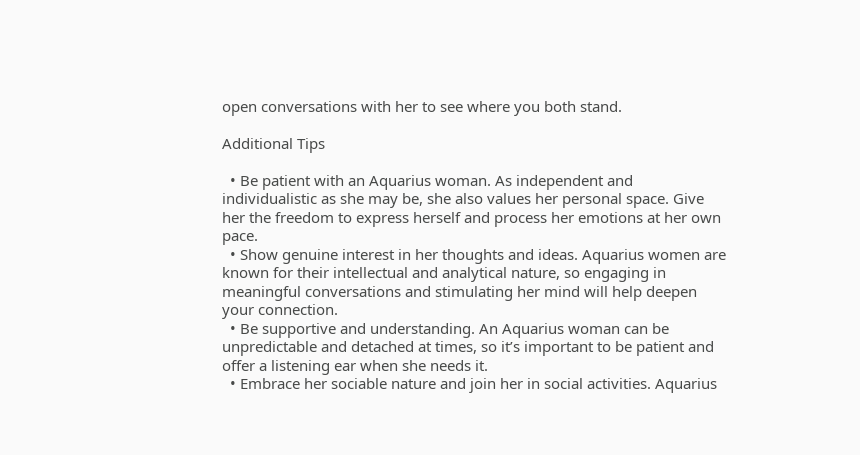open conversations with her to see where you both stand.

Additional Tips

  • Be patient with an Aquarius woman. As independent and individualistic as she may be, she also values her personal space. Give her the freedom to express herself and process her emotions at her own pace.
  • Show genuine interest in her thoughts and ideas. Aquarius women are known for their intellectual and analytical nature, so engaging in meaningful conversations and stimulating her mind will help deepen your connection.
  • Be supportive and understanding. An Aquarius woman can be unpredictable and detached at times, so it’s important to be patient and offer a listening ear when she needs it.
  • Embrace her sociable nature and join her in social activities. Aquarius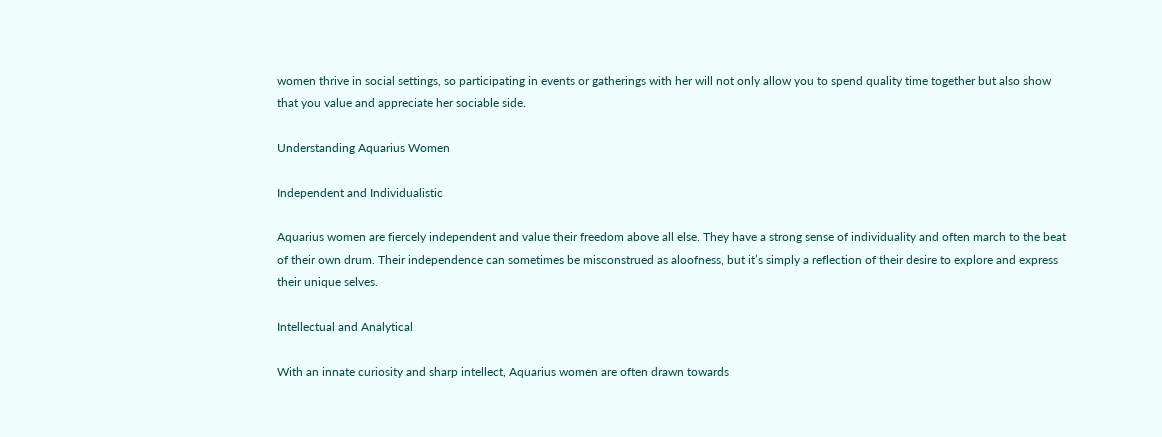women thrive in social settings, so participating in events or gatherings with her will not only allow you to spend quality time together but also show that you value and appreciate her sociable side.

Understanding Aquarius Women

Independent and Individualistic

Aquarius women are fiercely independent and value their freedom above all else. They have a strong sense of individuality and often march to the beat of their own drum. Their independence can sometimes be misconstrued as aloofness, but it’s simply a reflection of their desire to explore and express their unique selves.

Intellectual and Analytical

With an innate curiosity and sharp intellect, Aquarius women are often drawn towards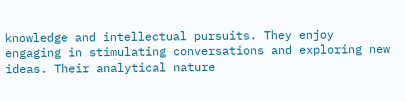knowledge and intellectual pursuits. They enjoy engaging in stimulating conversations and exploring new ideas. Their analytical nature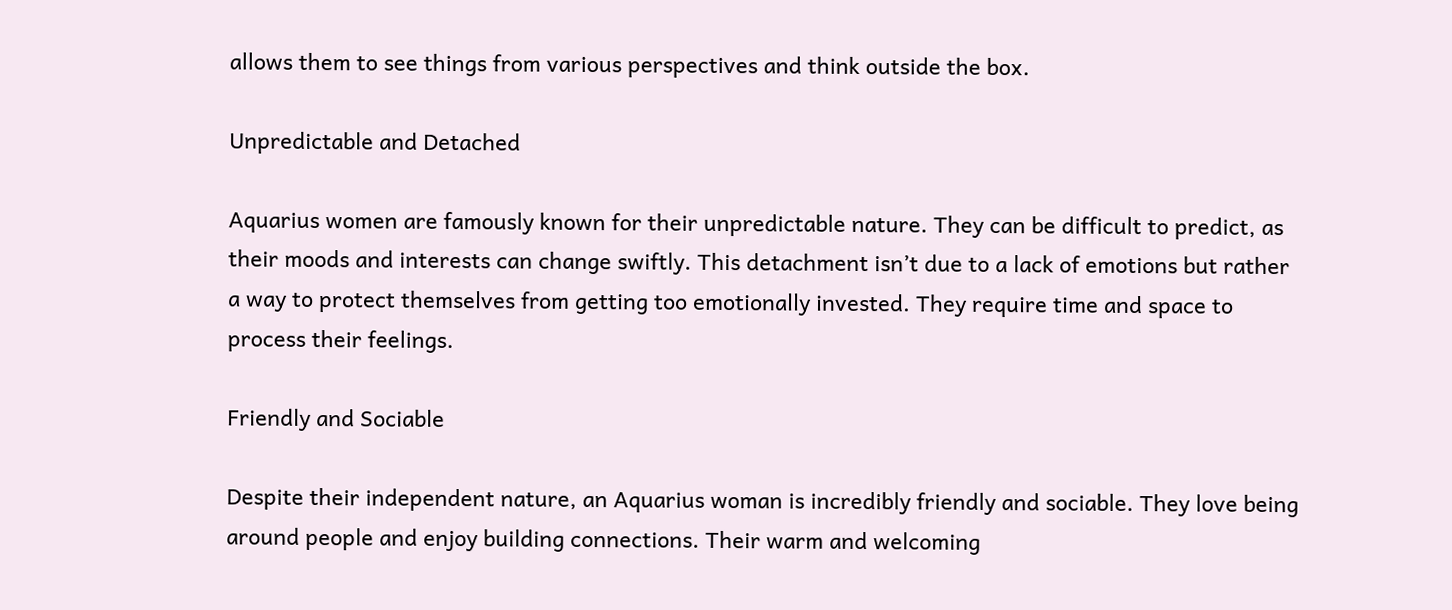allows them to see things from various perspectives and think outside the box.

Unpredictable and Detached

Aquarius women are famously known for their unpredictable nature. They can be difficult to predict, as their moods and interests can change swiftly. This detachment isn’t due to a lack of emotions but rather a way to protect themselves from getting too emotionally invested. They require time and space to process their feelings.

Friendly and Sociable

Despite their independent nature, an Aquarius woman is incredibly friendly and sociable. They love being around people and enjoy building connections. Their warm and welcoming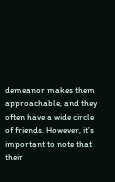demeanor makes them approachable, and they often have a wide circle of friends. However, it’s important to note that their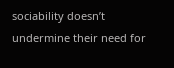sociability doesn’t undermine their need for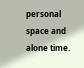personal space and alone time.